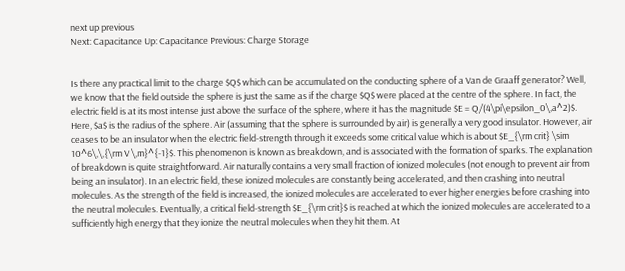next up previous
Next: Capacitance Up: Capacitance Previous: Charge Storage


Is there any practical limit to the charge $Q$ which can be accumulated on the conducting sphere of a Van de Graaff generator? Well, we know that the field outside the sphere is just the same as if the charge $Q$ were placed at the centre of the sphere. In fact, the electric field is at its most intense just above the surface of the sphere, where it has the magnitude $E = Q/(4\pi\epsilon_0\,a^2)$. Here, $a$ is the radius of the sphere. Air (assuming that the sphere is surrounded by air) is generally a very good insulator. However, air ceases to be an insulator when the electric field-strength through it exceeds some critical value which is about $E_{\rm crit} \sim 10^6\,\,{\rm V \,m}^{-1}$. This phenomenon is known as breakdown, and is associated with the formation of sparks. The explanation of breakdown is quite straightforward. Air naturally contains a very small fraction of ionized molecules (not enough to prevent air from being an insulator). In an electric field, these ionized molecules are constantly being accelerated, and then crashing into neutral molecules. As the strength of the field is increased, the ionized molecules are accelerated to ever higher energies before crashing into the neutral molecules. Eventually, a critical field-strength $E_{\rm crit}$ is reached at which the ionized molecules are accelerated to a sufficiently high energy that they ionize the neutral molecules when they hit them. At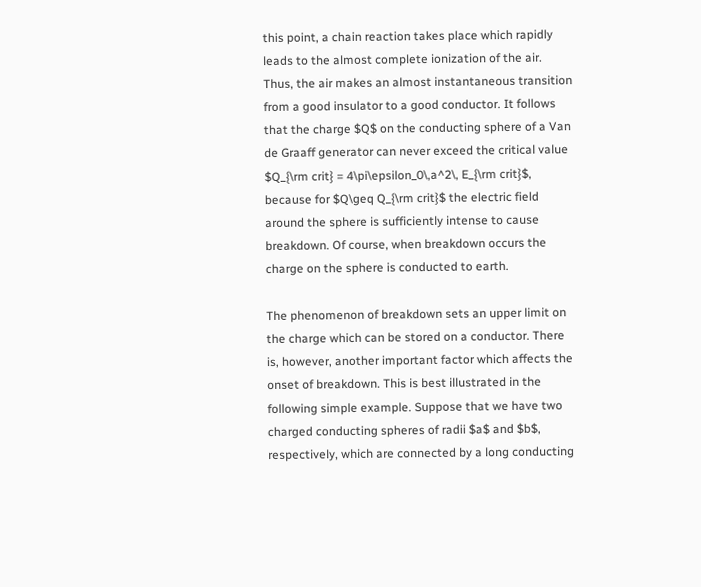this point, a chain reaction takes place which rapidly leads to the almost complete ionization of the air. Thus, the air makes an almost instantaneous transition from a good insulator to a good conductor. It follows that the charge $Q$ on the conducting sphere of a Van de Graaff generator can never exceed the critical value $Q_{\rm crit} = 4\pi\epsilon_0\,a^2\, E_{\rm crit}$, because for $Q\geq Q_{\rm crit}$ the electric field around the sphere is sufficiently intense to cause breakdown. Of course, when breakdown occurs the charge on the sphere is conducted to earth.

The phenomenon of breakdown sets an upper limit on the charge which can be stored on a conductor. There is, however, another important factor which affects the onset of breakdown. This is best illustrated in the following simple example. Suppose that we have two charged conducting spheres of radii $a$ and $b$, respectively, which are connected by a long conducting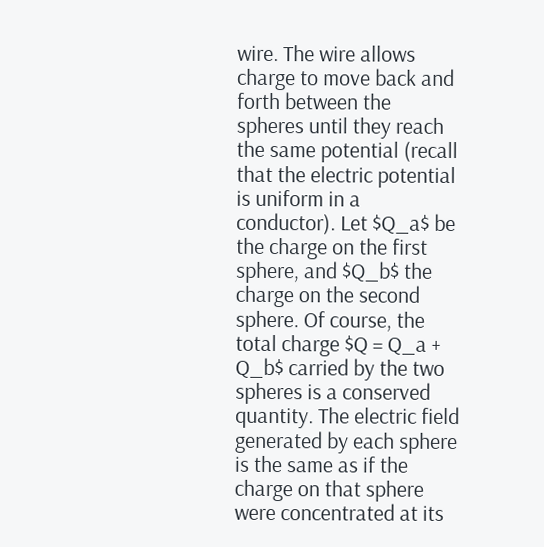wire. The wire allows charge to move back and forth between the spheres until they reach the same potential (recall that the electric potential is uniform in a conductor). Let $Q_a$ be the charge on the first sphere, and $Q_b$ the charge on the second sphere. Of course, the total charge $Q = Q_a + Q_b$ carried by the two spheres is a conserved quantity. The electric field generated by each sphere is the same as if the charge on that sphere were concentrated at its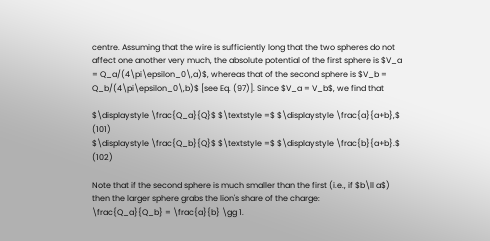centre. Assuming that the wire is sufficiently long that the two spheres do not affect one another very much, the absolute potential of the first sphere is $V_a = Q_a/(4\pi\epsilon_0\,a)$, whereas that of the second sphere is $V_b = Q_b/(4\pi\epsilon_0\,b)$ [see Eq. (97)]. Since $V_a = V_b$, we find that

$\displaystyle \frac{Q_a}{Q}$ $\textstyle =$ $\displaystyle \frac{a}{a+b},$ (101)
$\displaystyle \frac{Q_b}{Q}$ $\textstyle =$ $\displaystyle \frac{b}{a+b}.$ (102)

Note that if the second sphere is much smaller than the first (i.e., if $b\ll a$) then the larger sphere grabs the lion's share of the charge:
\frac{Q_a}{Q_b} = \frac{a}{b} \gg 1.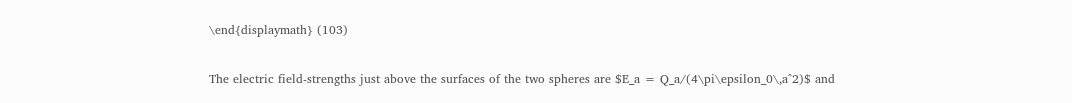\end{displaymath} (103)

The electric field-strengths just above the surfaces of the two spheres are $E_a = Q_a/(4\pi\epsilon_0\,a^2)$ and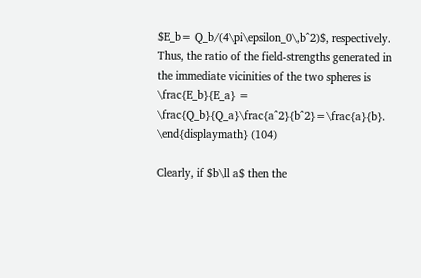$E_b= Q_b/(4\pi\epsilon_0\,b^2)$, respectively. Thus, the ratio of the field-strengths generated in the immediate vicinities of the two spheres is
\frac{E_b}{E_a} = \frac{Q_b}{Q_a}\frac{a^2}{b^2}=\frac{a}{b}.
\end{displaymath} (104)

Clearly, if $b\ll a$ then the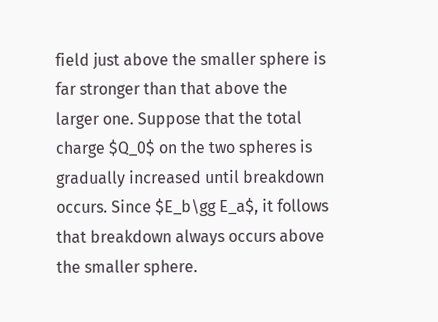field just above the smaller sphere is far stronger than that above the larger one. Suppose that the total charge $Q_0$ on the two spheres is gradually increased until breakdown occurs. Since $E_b\gg E_a$, it follows that breakdown always occurs above the smaller sphere.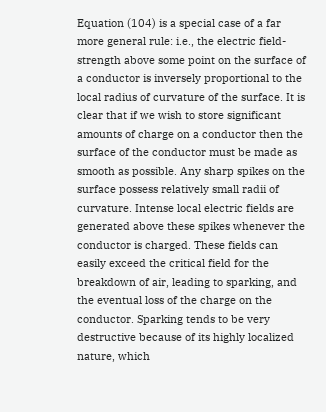Equation (104) is a special case of a far more general rule: i.e., the electric field-strength above some point on the surface of a conductor is inversely proportional to the local radius of curvature of the surface. It is clear that if we wish to store significant amounts of charge on a conductor then the surface of the conductor must be made as smooth as possible. Any sharp spikes on the surface possess relatively small radii of curvature. Intense local electric fields are generated above these spikes whenever the conductor is charged. These fields can easily exceed the critical field for the breakdown of air, leading to sparking, and the eventual loss of the charge on the conductor. Sparking tends to be very destructive because of its highly localized nature, which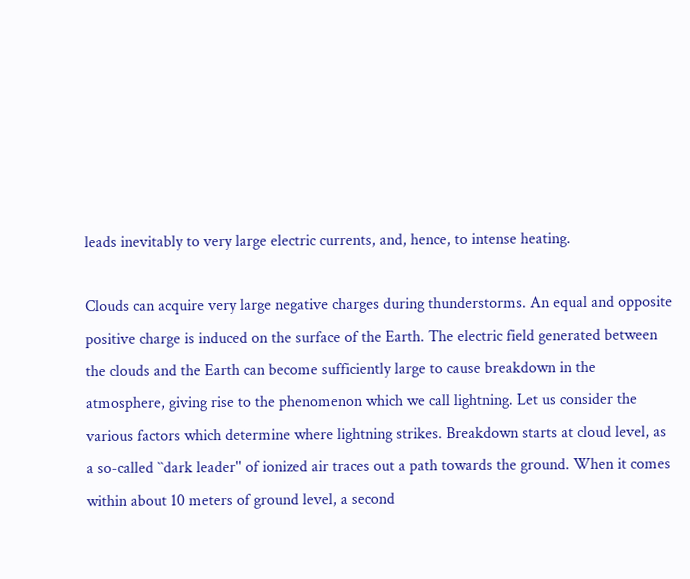leads inevitably to very large electric currents, and, hence, to intense heating.

Clouds can acquire very large negative charges during thunderstorms. An equal and opposite positive charge is induced on the surface of the Earth. The electric field generated between the clouds and the Earth can become sufficiently large to cause breakdown in the atmosphere, giving rise to the phenomenon which we call lightning. Let us consider the various factors which determine where lightning strikes. Breakdown starts at cloud level, as a so-called ``dark leader'' of ionized air traces out a path towards the ground. When it comes within about 10 meters of ground level, a second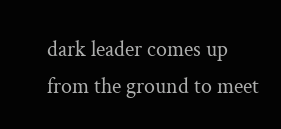dark leader comes up from the ground to meet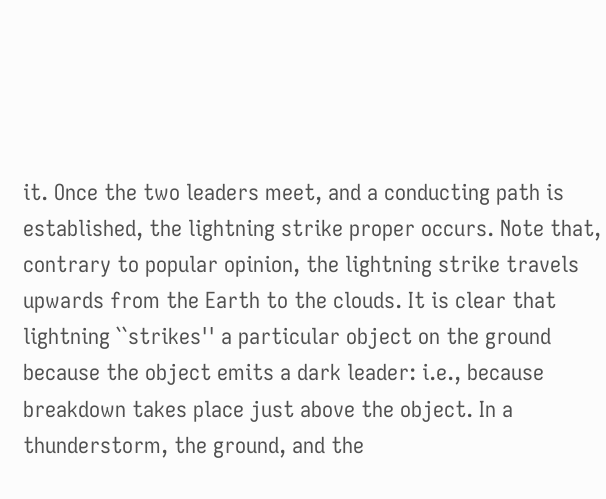it. Once the two leaders meet, and a conducting path is established, the lightning strike proper occurs. Note that, contrary to popular opinion, the lightning strike travels upwards from the Earth to the clouds. It is clear that lightning ``strikes'' a particular object on the ground because the object emits a dark leader: i.e., because breakdown takes place just above the object. In a thunderstorm, the ground, and the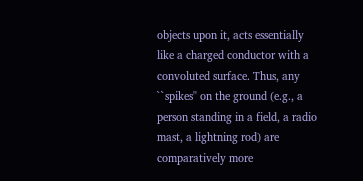objects upon it, acts essentially like a charged conductor with a convoluted surface. Thus, any ``spikes'' on the ground (e.g., a person standing in a field, a radio mast, a lightning rod) are comparatively more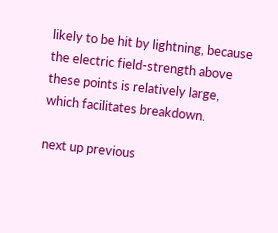likely to be hit by lightning, because the electric field-strength above these points is relatively large, which facilitates breakdown.

next up previous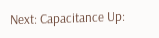Next: Capacitance Up: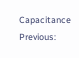Capacitance Previous: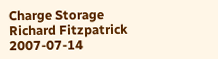Charge Storage
Richard Fitzpatrick 2007-07-14